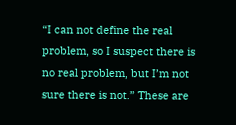“I can not define the real problem, so I suspect there is no real problem, but I’m not sure there is not.” These are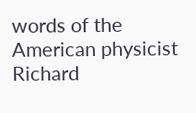words of the American physicist Richard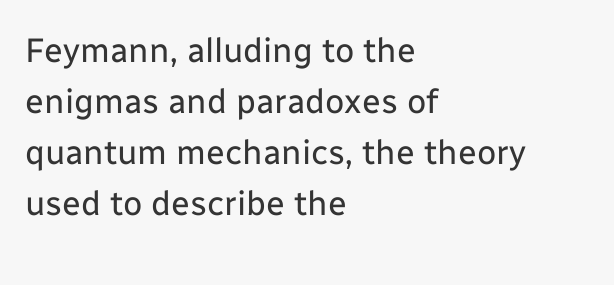Feymann, alluding to the enigmas and paradoxes of quantum mechanics, the theory used to describe the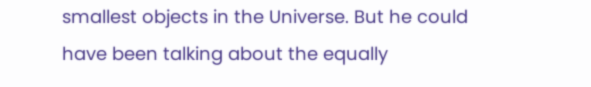smallest objects in the Universe. But he could have been talking about the equally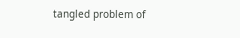tangled problem of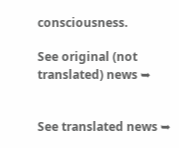consciousness.

See original (not translated) news ➥


See translated news ➥